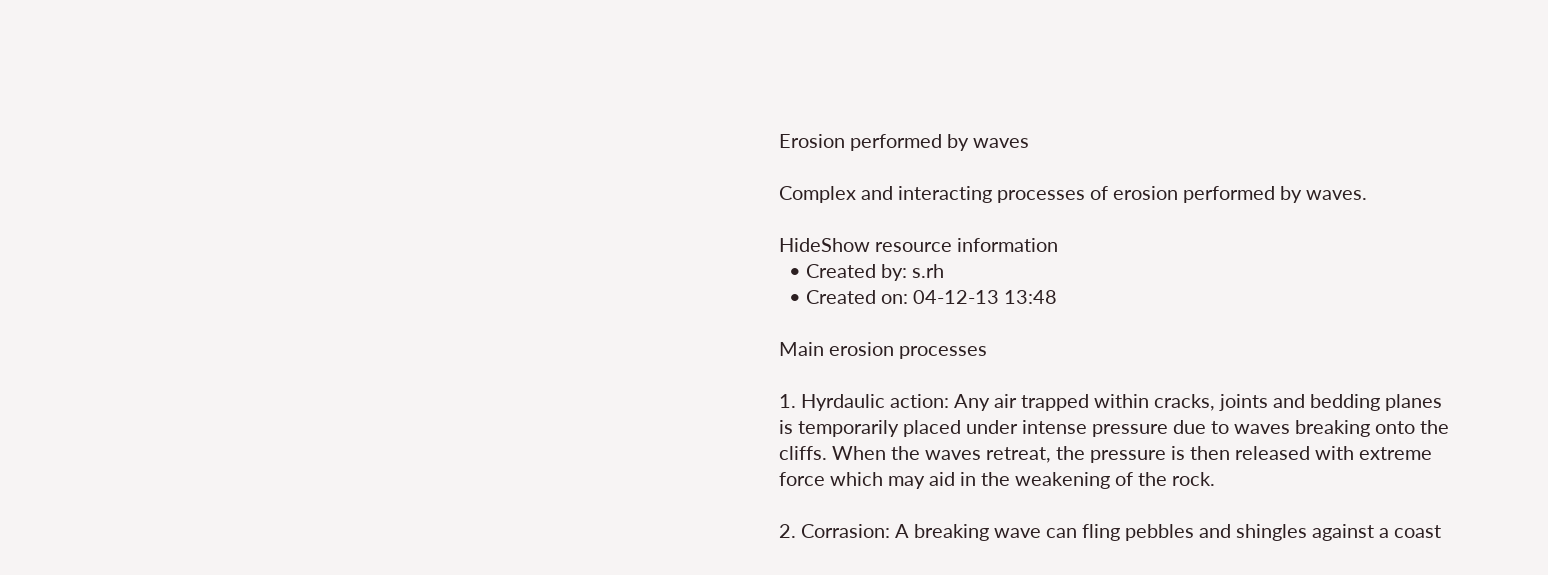Erosion performed by waves

Complex and interacting processes of erosion performed by waves.

HideShow resource information
  • Created by: s.rh
  • Created on: 04-12-13 13:48

Main erosion processes

1. Hyrdaulic action: Any air trapped within cracks, joints and bedding planes is temporarily placed under intense pressure due to waves breaking onto the cliffs. When the waves retreat, the pressure is then released with extreme force which may aid in the weakening of the rock.

2. Corrasion: A breaking wave can fling pebbles and shingles against a coast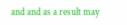and and as a result may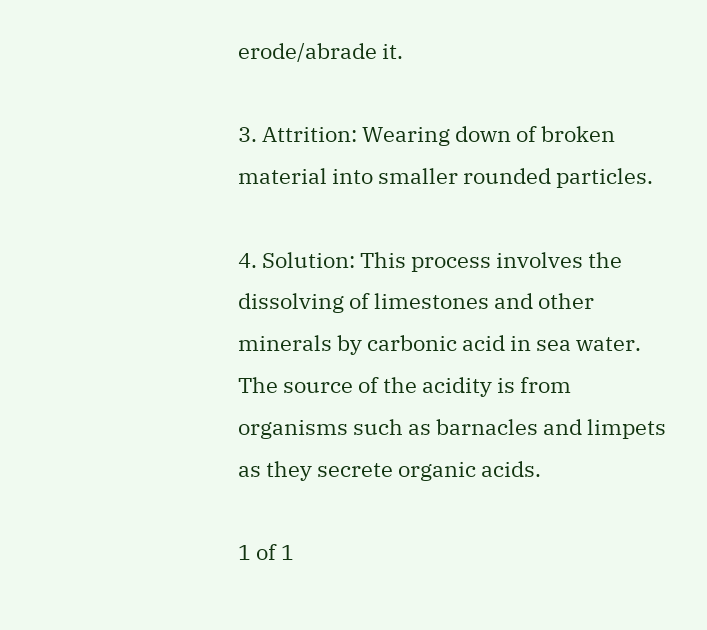erode/abrade it.

3. Attrition: Wearing down of broken material into smaller rounded particles.

4. Solution: This process involves the dissolving of limestones and other minerals by carbonic acid in sea water. The source of the acidity is from organisms such as barnacles and limpets as they secrete organic acids.

1 of 1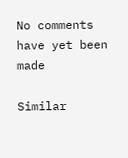No comments have yet been made

Similar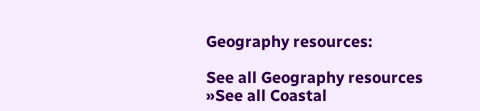Geography resources:

See all Geography resources »See all Coastal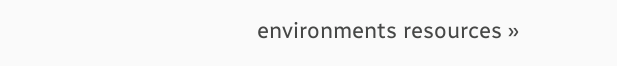environments resources »